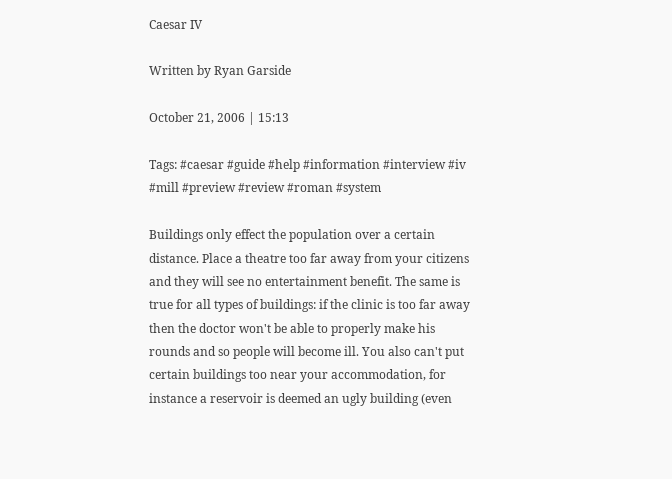Caesar IV

Written by Ryan Garside

October 21, 2006 | 15:13

Tags: #caesar #guide #help #information #interview #iv #mill #preview #review #roman #system

Buildings only effect the population over a certain distance. Place a theatre too far away from your citizens and they will see no entertainment benefit. The same is true for all types of buildings: if the clinic is too far away then the doctor won't be able to properly make his rounds and so people will become ill. You also can't put certain buildings too near your accommodation, for instance a reservoir is deemed an ugly building (even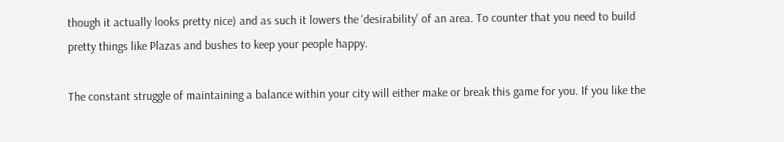though it actually looks pretty nice) and as such it lowers the 'desirability' of an area. To counter that you need to build pretty things like Plazas and bushes to keep your people happy.

The constant struggle of maintaining a balance within your city will either make or break this game for you. If you like the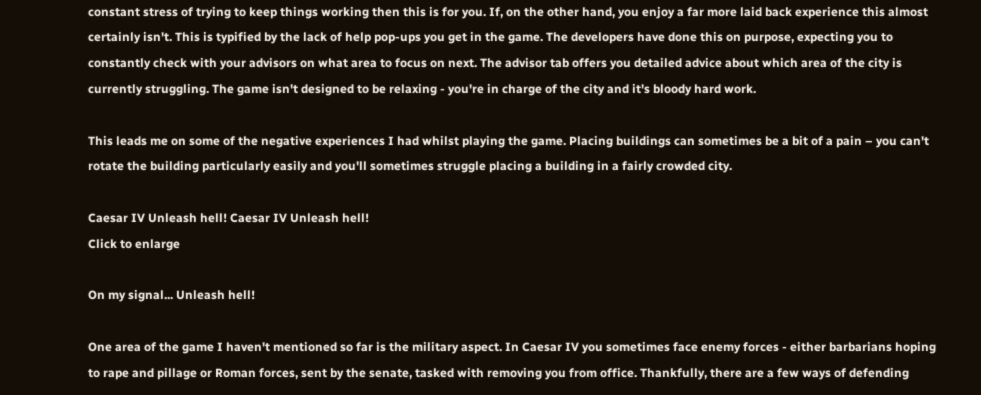constant stress of trying to keep things working then this is for you. If, on the other hand, you enjoy a far more laid back experience this almost certainly isn't. This is typified by the lack of help pop-ups you get in the game. The developers have done this on purpose, expecting you to constantly check with your advisors on what area to focus on next. The advisor tab offers you detailed advice about which area of the city is currently struggling. The game isn't designed to be relaxing - you're in charge of the city and it's bloody hard work.

This leads me on some of the negative experiences I had whilst playing the game. Placing buildings can sometimes be a bit of a pain – you can't rotate the building particularly easily and you'll sometimes struggle placing a building in a fairly crowded city.

Caesar IV Unleash hell! Caesar IV Unleash hell!
Click to enlarge

On my signal... Unleash hell!

One area of the game I haven't mentioned so far is the military aspect. In Caesar IV you sometimes face enemy forces - either barbarians hoping to rape and pillage or Roman forces, sent by the senate, tasked with removing you from office. Thankfully, there are a few ways of defending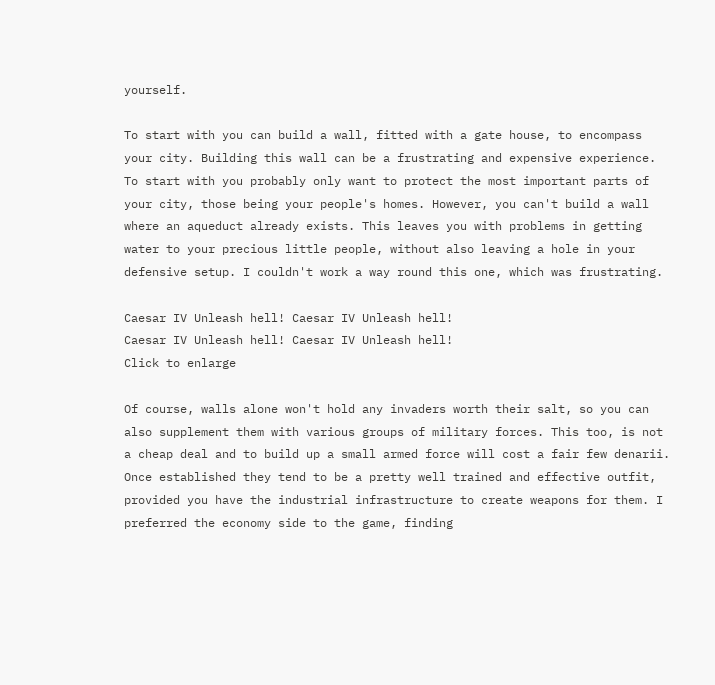yourself.

To start with you can build a wall, fitted with a gate house, to encompass your city. Building this wall can be a frustrating and expensive experience. To start with you probably only want to protect the most important parts of your city, those being your people's homes. However, you can't build a wall where an aqueduct already exists. This leaves you with problems in getting water to your precious little people, without also leaving a hole in your defensive setup. I couldn't work a way round this one, which was frustrating.

Caesar IV Unleash hell! Caesar IV Unleash hell!
Caesar IV Unleash hell! Caesar IV Unleash hell!
Click to enlarge

Of course, walls alone won't hold any invaders worth their salt, so you can also supplement them with various groups of military forces. This too, is not a cheap deal and to build up a small armed force will cost a fair few denarii. Once established they tend to be a pretty well trained and effective outfit, provided you have the industrial infrastructure to create weapons for them. I preferred the economy side to the game, finding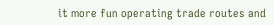it more fun operating trade routes and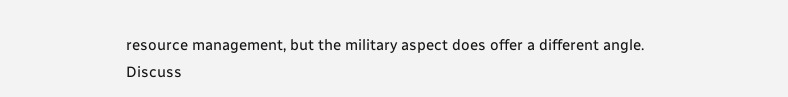resource management, but the military aspect does offer a different angle.
Discuss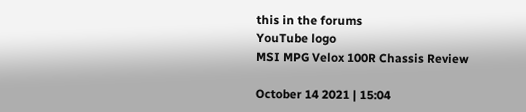this in the forums
YouTube logo
MSI MPG Velox 100R Chassis Review

October 14 2021 | 15:04